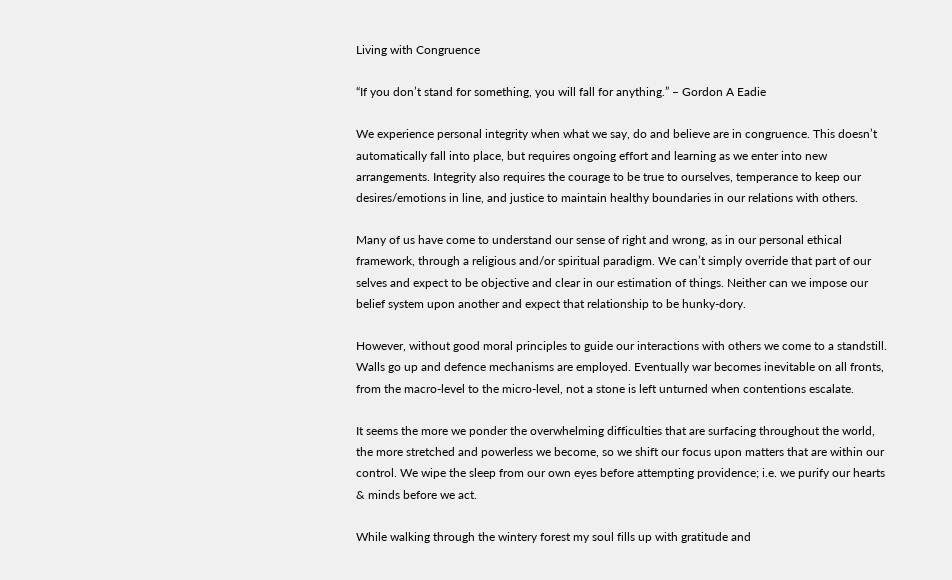Living with Congruence

“If you don’t stand for something, you will fall for anything.” – Gordon A Eadie

We experience personal integrity when what we say, do and believe are in congruence. This doesn’t automatically fall into place, but requires ongoing effort and learning as we enter into new arrangements. Integrity also requires the courage to be true to ourselves, temperance to keep our desires/emotions in line, and justice to maintain healthy boundaries in our relations with others.

Many of us have come to understand our sense of right and wrong, as in our personal ethical framework, through a religious and/or spiritual paradigm. We can’t simply override that part of our selves and expect to be objective and clear in our estimation of things. Neither can we impose our belief system upon another and expect that relationship to be hunky-dory.

However, without good moral principles to guide our interactions with others we come to a standstill. Walls go up and defence mechanisms are employed. Eventually war becomes inevitable on all fronts, from the macro-level to the micro-level, not a stone is left unturned when contentions escalate.

It seems the more we ponder the overwhelming difficulties that are surfacing throughout the world, the more stretched and powerless we become, so we shift our focus upon matters that are within our control. We wipe the sleep from our own eyes before attempting providence; i.e. we purify our hearts & minds before we act.

While walking through the wintery forest my soul fills up with gratitude and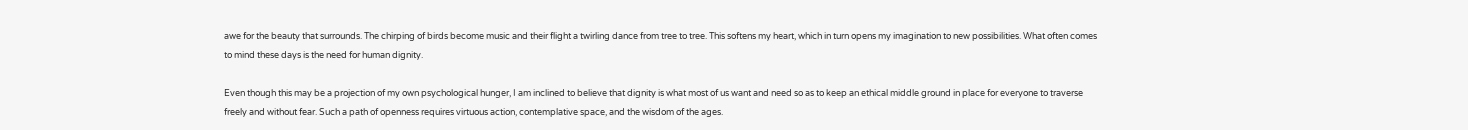awe for the beauty that surrounds. The chirping of birds become music and their flight a twirling dance from tree to tree. This softens my heart, which in turn opens my imagination to new possibilities. What often comes to mind these days is the need for human dignity.

Even though this may be a projection of my own psychological hunger, I am inclined to believe that dignity is what most of us want and need so as to keep an ethical middle ground in place for everyone to traverse freely and without fear. Such a path of openness requires virtuous action, contemplative space, and the wisdom of the ages.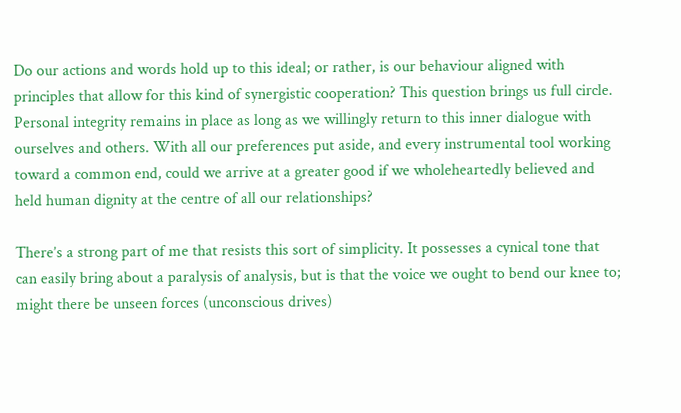Do our actions and words hold up to this ideal; or rather, is our behaviour aligned with principles that allow for this kind of synergistic cooperation? This question brings us full circle. Personal integrity remains in place as long as we willingly return to this inner dialogue with ourselves and others. With all our preferences put aside, and every instrumental tool working toward a common end, could we arrive at a greater good if we wholeheartedly believed and held human dignity at the centre of all our relationships?

There’s a strong part of me that resists this sort of simplicity. It possesses a cynical tone that can easily bring about a paralysis of analysis, but is that the voice we ought to bend our knee to; might there be unseen forces (unconscious drives)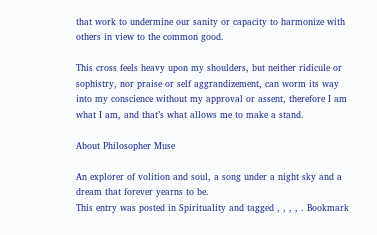that work to undermine our sanity or capacity to harmonize with others in view to the common good.

This cross feels heavy upon my shoulders, but neither ridicule or sophistry, nor praise or self aggrandizement, can worm its way into my conscience without my approval or assent, therefore I am what I am, and that’s what allows me to make a stand.

About Philosopher Muse

An explorer of volition and soul, a song under a night sky and a dream that forever yearns to be.
This entry was posted in Spirituality and tagged , , , , . Bookmark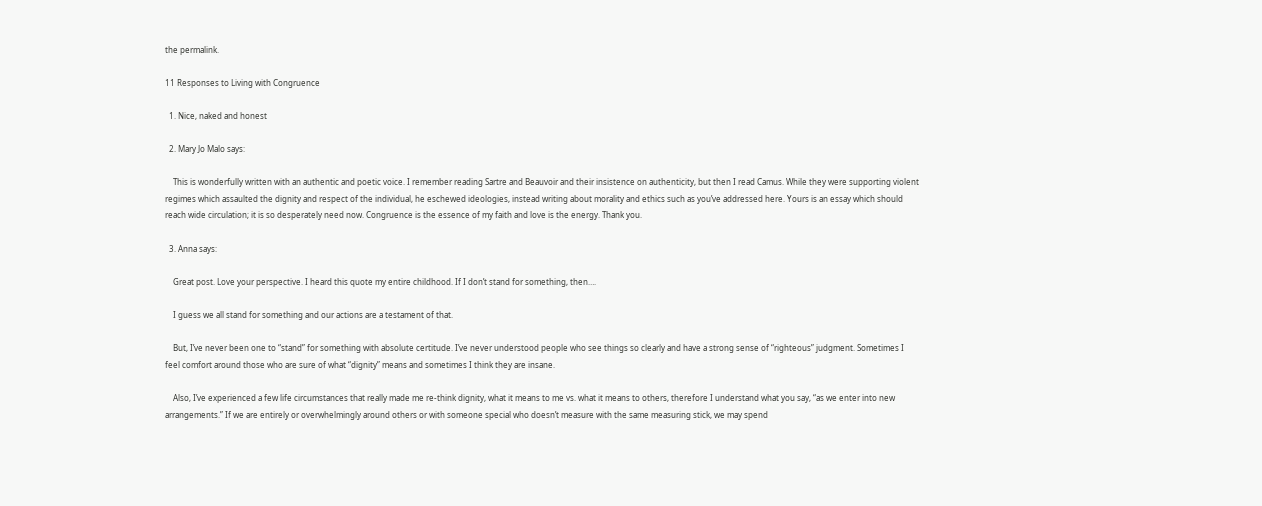the permalink.

11 Responses to Living with Congruence

  1. Nice, naked and honest

  2. Mary Jo Malo says:

    This is wonderfully written with an authentic and poetic voice. I remember reading Sartre and Beauvoir and their insistence on authenticity, but then I read Camus. While they were supporting violent regimes which assaulted the dignity and respect of the individual, he eschewed ideologies, instead writing about morality and ethics such as you’ve addressed here. Yours is an essay which should reach wide circulation; it is so desperately need now. Congruence is the essence of my faith and love is the energy. Thank you.

  3. Anna says:

    Great post. Love your perspective. I heard this quote my entire childhood. If I don’t stand for something, then….

    I guess we all stand for something and our actions are a testament of that.

    But, I’ve never been one to “stand” for something with absolute certitude. I’ve never understood people who see things so clearly and have a strong sense of “righteous” judgment. Sometimes I feel comfort around those who are sure of what “dignity” means and sometimes I think they are insane.

    Also, I’ve experienced a few life circumstances that really made me re-think dignity, what it means to me vs. what it means to others, therefore I understand what you say, “as we enter into new arrangements.” If we are entirely or overwhelmingly around others or with someone special who doesn’t measure with the same measuring stick, we may spend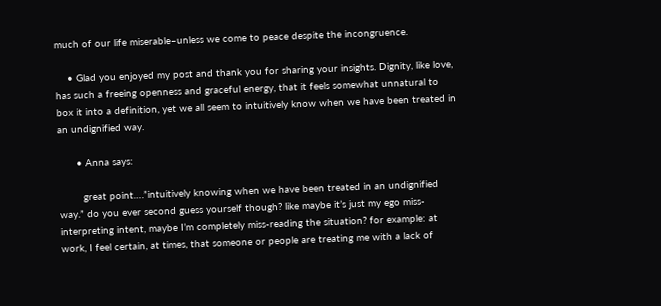much of our life miserable–unless we come to peace despite the incongruence.

    • Glad you enjoyed my post and thank you for sharing your insights. Dignity, like love, has such a freeing openness and graceful energy, that it feels somewhat unnatural to box it into a definition, yet we all seem to intuitively know when we have been treated in an undignified way.

      • Anna says:

        great point….”intuitively knowing when we have been treated in an undignified way.” do you ever second guess yourself though? like maybe it’s just my ego miss-interpreting intent, maybe I’m completely miss-reading the situation? for example: at work, I feel certain, at times, that someone or people are treating me with a lack of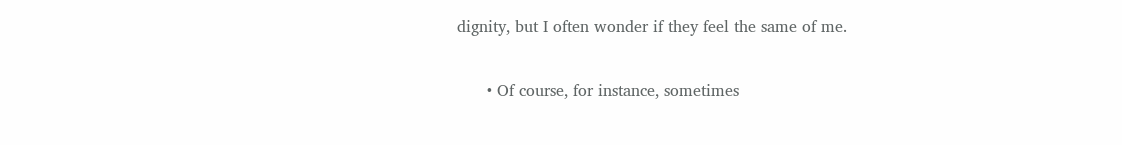dignity, but I often wonder if they feel the same of me.

      • Of course, for instance, sometimes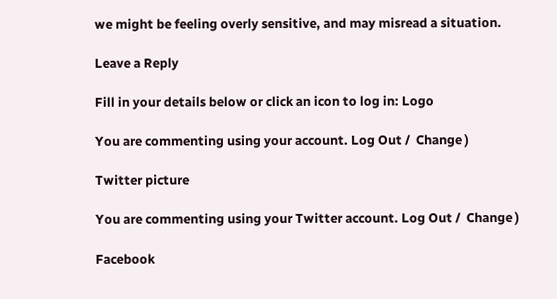we might be feeling overly sensitive, and may misread a situation.

Leave a Reply

Fill in your details below or click an icon to log in: Logo

You are commenting using your account. Log Out /  Change )

Twitter picture

You are commenting using your Twitter account. Log Out /  Change )

Facebook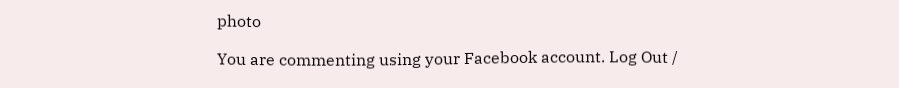photo

You are commenting using your Facebook account. Log Out /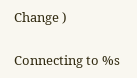Change )

Connecting to %s